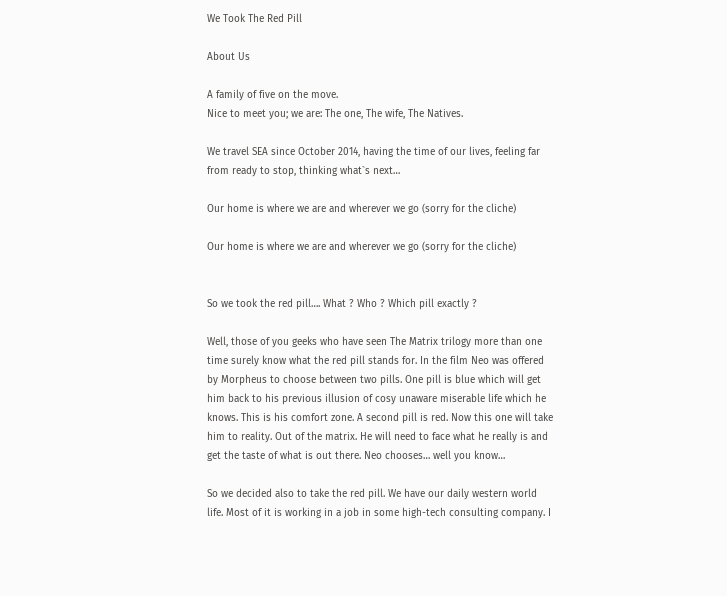We Took The Red Pill

About Us

A family of five on the move.
Nice to meet you; we are: The one, The wife, The Natives.

We travel SEA since October 2014, having the time of our lives, feeling far from ready to stop, thinking what`s next…

Our home is where we are and wherever we go (sorry for the cliche)

Our home is where we are and wherever we go (sorry for the cliche)


So we took the red pill…. What ? Who ? Which pill exactly ?

Well, those of you geeks who have seen The Matrix trilogy more than one time surely know what the red pill stands for. In the film Neo was offered by Morpheus to choose between two pills. One pill is blue which will get him back to his previous illusion of cosy unaware miserable life which he knows. This is his comfort zone. A second pill is red. Now this one will take him to reality. Out of the matrix. He will need to face what he really is and get the taste of what is out there. Neo chooses… well you know…

So we decided also to take the red pill. We have our daily western world life. Most of it is working in a job in some high-tech consulting company. I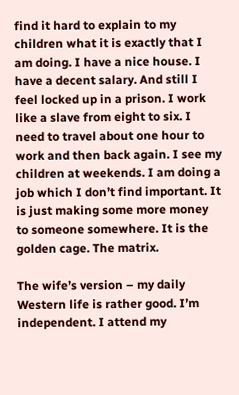find it hard to explain to my children what it is exactly that I am doing. I have a nice house. I have a decent salary. And still I feel locked up in a prison. I work like a slave from eight to six. I need to travel about one hour to work and then back again. I see my children at weekends. I am doing a job which I don’t find important. It is just making some more money to someone somewhere. It is the golden cage. The matrix.

The wife’s version – my daily Western life is rather good. I’m independent. I attend my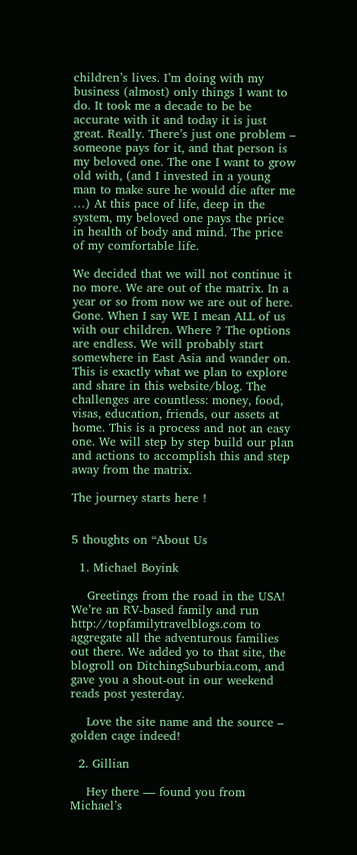children’s lives. I’m doing with my business (almost) only things I want to do. It took me a decade to be be accurate with it and today it is just great. Really. There’s just one problem – someone pays for it, and that person is my beloved one. The one I want to grow old with, (and I invested in a young man to make sure he would die after me …) At this pace of life, deep in the system, my beloved one pays the price in health of body and mind. The price of my comfortable life.

We decided that we will not continue it no more. We are out of the matrix. In a year or so from now we are out of here. Gone. When I say WE I mean ALL of us with our children. Where ? The options are endless. We will probably start somewhere in East Asia and wander on. This is exactly what we plan to explore and share in this website/blog. The challenges are countless: money, food, visas, education, friends, our assets at home. This is a process and not an easy one. We will step by step build our plan and actions to accomplish this and step away from the matrix.

The journey starts here !


5 thoughts on “About Us

  1. Michael Boyink

    Greetings from the road in the USA! We’re an RV-based family and run http://topfamilytravelblogs.com to aggregate all the adventurous families out there. We added yo to that site, the blogroll on DitchingSuburbia.com, and gave you a shout-out in our weekend reads post yesterday.

    Love the site name and the source – golden cage indeed!

  2. Gillian

    Hey there — found you from Michael’s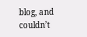blog, and couldn’t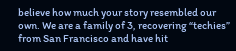believe how much your story resembled our own. We are a family of 3, recovering “techies” from San Francisco and have hit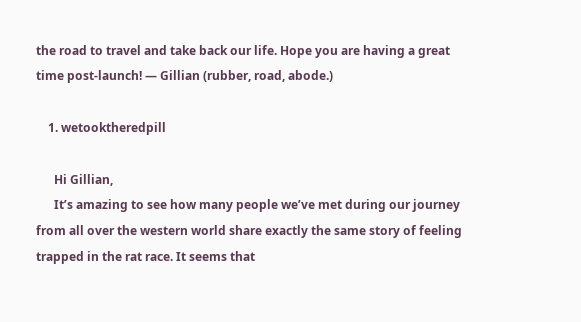the road to travel and take back our life. Hope you are having a great time post-launch! — Gillian (rubber, road, abode.)

    1. wetooktheredpill

      Hi Gillian,
      It’s amazing to see how many people we’ve met during our journey from all over the western world share exactly the same story of feeling trapped in the rat race. It seems that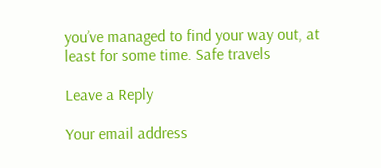you’ve managed to find your way out, at least for some time. Safe travels

Leave a Reply

Your email address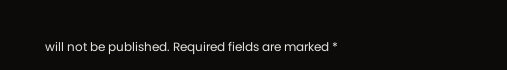will not be published. Required fields are marked *